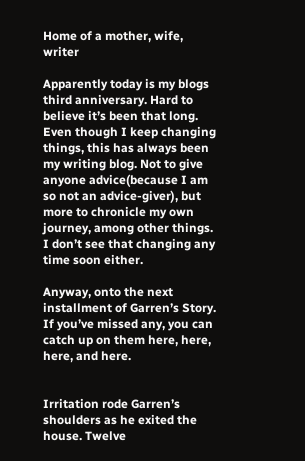Home of a mother, wife, writer

Apparently today is my blogs third anniversary. Hard to believe it’s been that long. Even though I keep changing things, this has always been my writing blog. Not to give anyone advice(because I am so not an advice-giver), but more to chronicle my own journey, among other things. I don’t see that changing any time soon either.

Anyway, onto the next installment of Garren’s Story. If you’ve missed any, you can catch up on them here, here, here, and here.


Irritation rode Garren’s shoulders as he exited the house. Twelve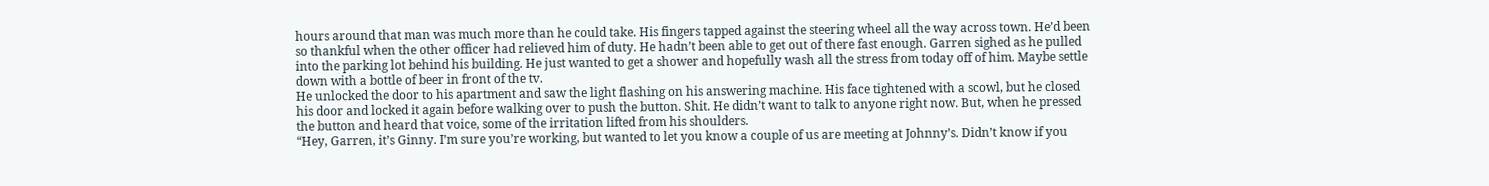hours around that man was much more than he could take. His fingers tapped against the steering wheel all the way across town. He’d been so thankful when the other officer had relieved him of duty. He hadn’t been able to get out of there fast enough. Garren sighed as he pulled into the parking lot behind his building. He just wanted to get a shower and hopefully wash all the stress from today off of him. Maybe settle down with a bottle of beer in front of the tv.
He unlocked the door to his apartment and saw the light flashing on his answering machine. His face tightened with a scowl, but he closed his door and locked it again before walking over to push the button. Shit. He didn’t want to talk to anyone right now. But, when he pressed the button and heard that voice, some of the irritation lifted from his shoulders.
“Hey, Garren, it’s Ginny. I’m sure you’re working, but wanted to let you know a couple of us are meeting at Johnny’s. Didn’t know if you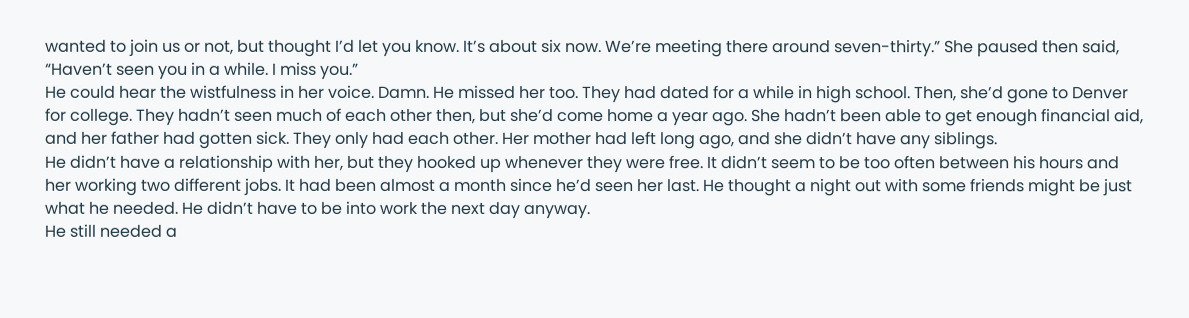wanted to join us or not, but thought I’d let you know. It’s about six now. We’re meeting there around seven-thirty.” She paused then said, “Haven’t seen you in a while. I miss you.”
He could hear the wistfulness in her voice. Damn. He missed her too. They had dated for a while in high school. Then, she’d gone to Denver for college. They hadn’t seen much of each other then, but she’d come home a year ago. She hadn’t been able to get enough financial aid, and her father had gotten sick. They only had each other. Her mother had left long ago, and she didn’t have any siblings.
He didn’t have a relationship with her, but they hooked up whenever they were free. It didn’t seem to be too often between his hours and her working two different jobs. It had been almost a month since he’d seen her last. He thought a night out with some friends might be just what he needed. He didn’t have to be into work the next day anyway.
He still needed a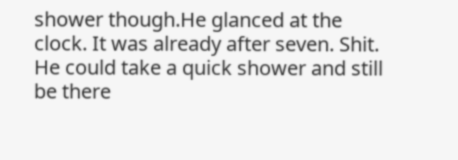shower though.He glanced at the clock. It was already after seven. Shit. He could take a quick shower and still be there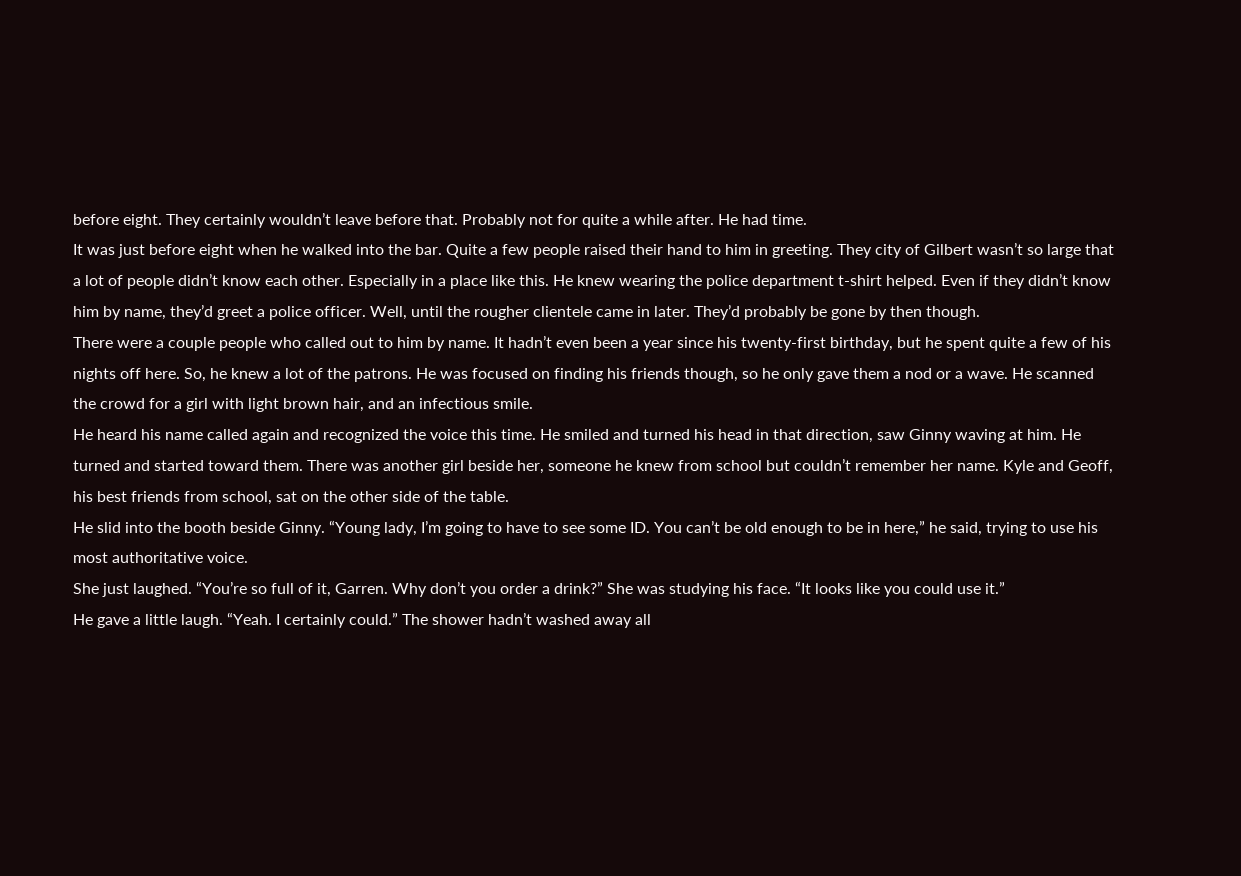before eight. They certainly wouldn’t leave before that. Probably not for quite a while after. He had time.
It was just before eight when he walked into the bar. Quite a few people raised their hand to him in greeting. They city of Gilbert wasn’t so large that a lot of people didn’t know each other. Especially in a place like this. He knew wearing the police department t-shirt helped. Even if they didn’t know him by name, they’d greet a police officer. Well, until the rougher clientele came in later. They’d probably be gone by then though.
There were a couple people who called out to him by name. It hadn’t even been a year since his twenty-first birthday, but he spent quite a few of his nights off here. So, he knew a lot of the patrons. He was focused on finding his friends though, so he only gave them a nod or a wave. He scanned the crowd for a girl with light brown hair, and an infectious smile.
He heard his name called again and recognized the voice this time. He smiled and turned his head in that direction, saw Ginny waving at him. He turned and started toward them. There was another girl beside her, someone he knew from school but couldn’t remember her name. Kyle and Geoff, his best friends from school, sat on the other side of the table.
He slid into the booth beside Ginny. “Young lady, I’m going to have to see some ID. You can’t be old enough to be in here,” he said, trying to use his most authoritative voice.
She just laughed. “You’re so full of it, Garren. Why don’t you order a drink?” She was studying his face. “It looks like you could use it.”
He gave a little laugh. “Yeah. I certainly could.” The shower hadn’t washed away all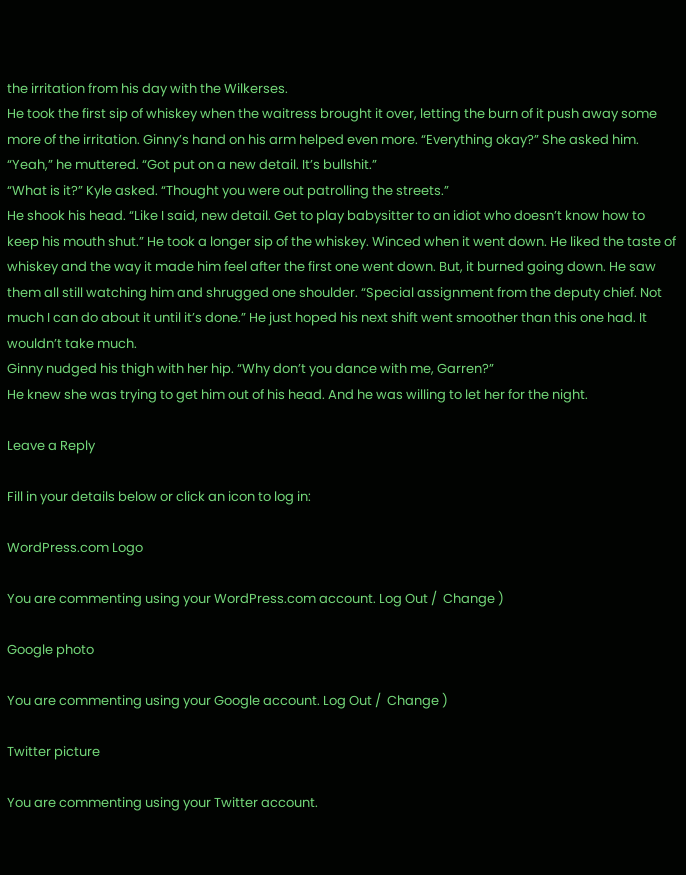the irritation from his day with the Wilkerses.
He took the first sip of whiskey when the waitress brought it over, letting the burn of it push away some more of the irritation. Ginny’s hand on his arm helped even more. “Everything okay?” She asked him.
“Yeah,” he muttered. “Got put on a new detail. It’s bullshit.”
“What is it?” Kyle asked. “Thought you were out patrolling the streets.”
He shook his head. “Like I said, new detail. Get to play babysitter to an idiot who doesn’t know how to keep his mouth shut.” He took a longer sip of the whiskey. Winced when it went down. He liked the taste of whiskey and the way it made him feel after the first one went down. But, it burned going down. He saw them all still watching him and shrugged one shoulder. “Special assignment from the deputy chief. Not much I can do about it until it’s done.” He just hoped his next shift went smoother than this one had. It wouldn’t take much.
Ginny nudged his thigh with her hip. “Why don’t you dance with me, Garren?”
He knew she was trying to get him out of his head. And he was willing to let her for the night.

Leave a Reply

Fill in your details below or click an icon to log in:

WordPress.com Logo

You are commenting using your WordPress.com account. Log Out /  Change )

Google photo

You are commenting using your Google account. Log Out /  Change )

Twitter picture

You are commenting using your Twitter account.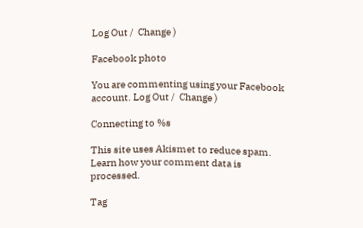Log Out /  Change )

Facebook photo

You are commenting using your Facebook account. Log Out /  Change )

Connecting to %s

This site uses Akismet to reduce spam. Learn how your comment data is processed.

Tag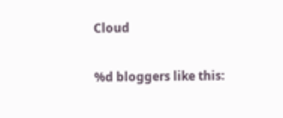Cloud

%d bloggers like this: